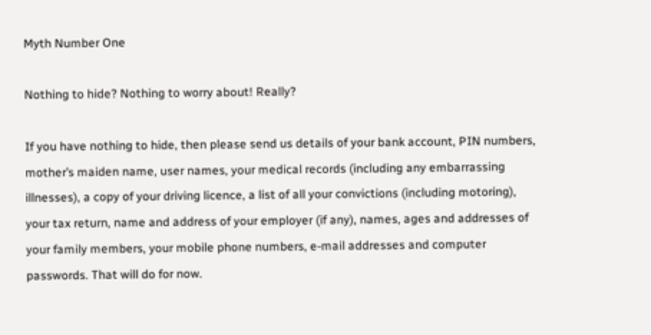Myth Number One

Nothing to hide? Nothing to worry about! Really?

If you have nothing to hide, then please send us details of your bank account, PIN numbers, mother’s maiden name, user names, your medical records (including any embarrassing illnesses), a copy of your driving licence, a list of all your convictions (including motoring), your tax return, name and address of your employer (if any), names, ages and addresses of your family members, your mobile phone numbers, e-mail addresses and computer passwords. That will do for now.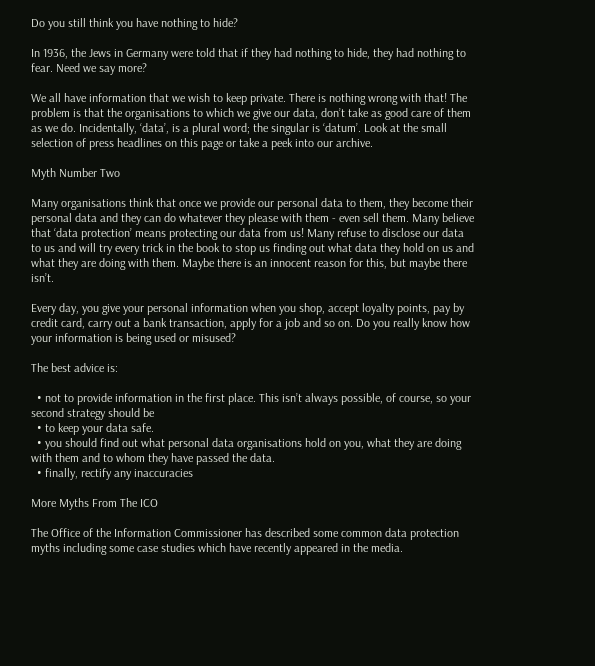Do you still think you have nothing to hide?

In 1936, the Jews in Germany were told that if they had nothing to hide, they had nothing to fear. Need we say more?

We all have information that we wish to keep private. There is nothing wrong with that! The problem is that the organisations to which we give our data, don’t take as good care of them as we do. Incidentally, ‘data’, is a plural word; the singular is ‘datum’. Look at the small selection of press headlines on this page or take a peek into our archive.

Myth Number Two

Many organisations think that once we provide our personal data to them, they become their personal data and they can do whatever they please with them - even sell them. Many believe that ‘data protection’ means protecting our data from us! Many refuse to disclose our data to us and will try every trick in the book to stop us finding out what data they hold on us and what they are doing with them. Maybe there is an innocent reason for this, but maybe there isn’t.

Every day, you give your personal information when you shop, accept loyalty points, pay by credit card, carry out a bank transaction, apply for a job and so on. Do you really know how your information is being used or misused?

The best advice is:

  • not to provide information in the first place. This isn’t always possible, of course, so your second strategy should be
  • to keep your data safe.
  • you should find out what personal data organisations hold on you, what they are doing with them and to whom they have passed the data.
  • finally, rectify any inaccuracies

More Myths From The ICO

The Office of the Information Commissioner has described some common data protection myths including some case studies which have recently appeared in the media.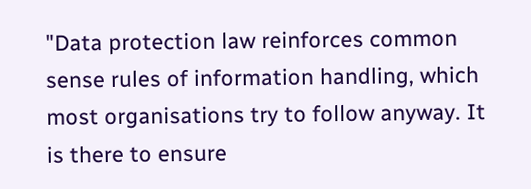"Data protection law reinforces common sense rules of information handling, which most organisations try to follow anyway. It is there to ensure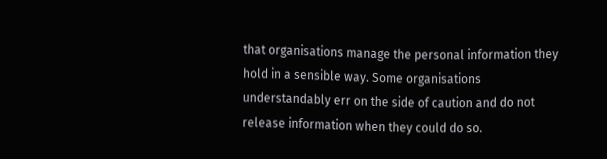that organisations manage the personal information they hold in a sensible way. Some organisations understandably err on the side of caution and do not release information when they could do so.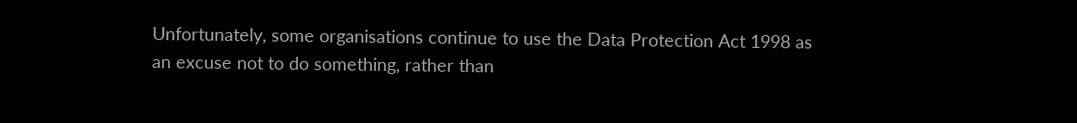Unfortunately, some organisations continue to use the Data Protection Act 1998 as an excuse not to do something, rather than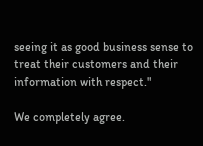seeing it as good business sense to treat their customers and their information with respect."

We completely agree.